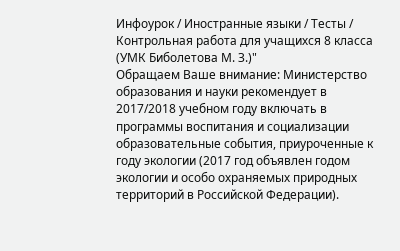Инфоурок / Иностранные языки / Тесты / Контрольная работа для учащихся 8 класса (УМК Биболетова М. З.)"
Обращаем Ваше внимание: Министерство образования и науки рекомендует в 2017/2018 учебном году включать в программы воспитания и социализации образовательные события, приуроченные к году экологии (2017 год объявлен годом экологии и особо охраняемых природных территорий в Российской Федерации).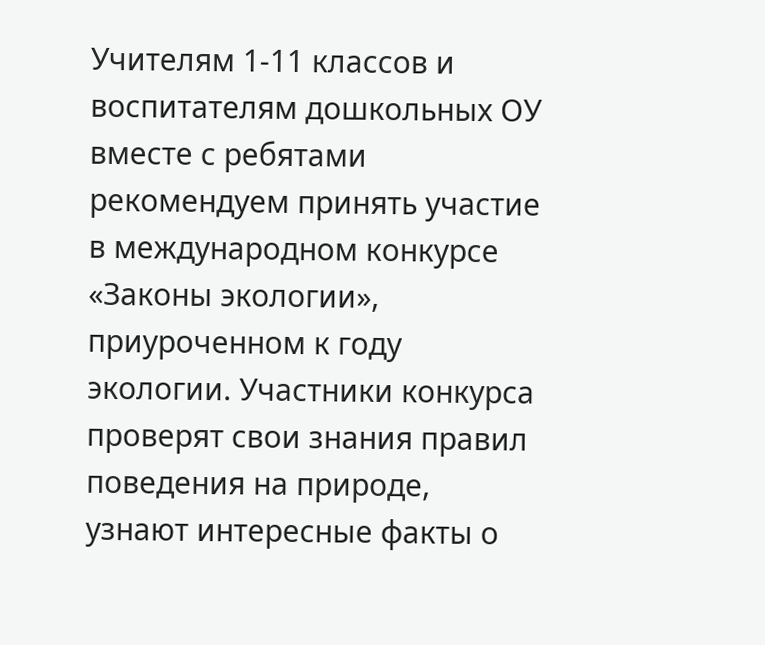Учителям 1-11 классов и воспитателям дошкольных ОУ вместе с ребятами рекомендуем принять участие в международном конкурсе «Законы экологии», приуроченном к году экологии. Участники конкурса проверят свои знания правил поведения на природе, узнают интересные факты о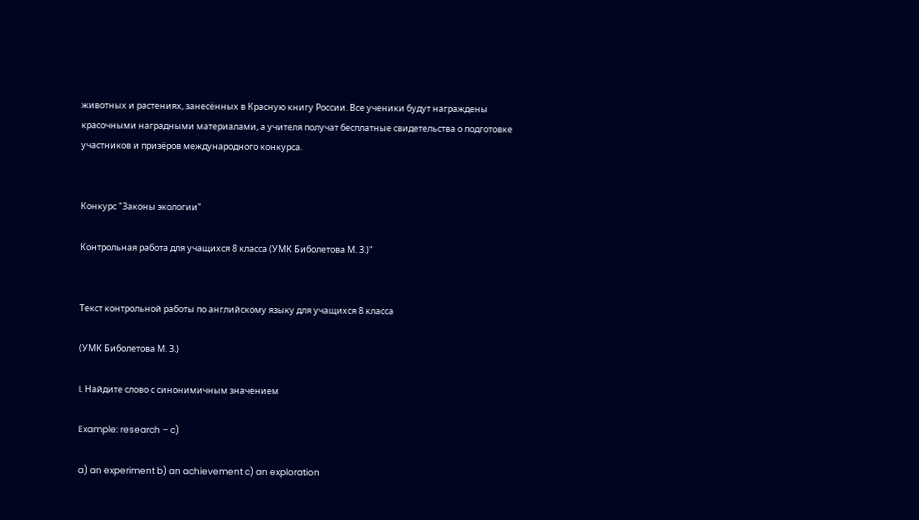животных и растениях, занесённых в Красную книгу России. Все ученики будут награждены красочными наградными материалами, а учителя получат бесплатные свидетельства о подготовке участников и призёров международного конкурса.


Конкурс "Законы экологии"

Контрольная работа для учащихся 8 класса (УМК Биболетова М. З.)"


Текст контрольной работы по английскому языку для учащихся 8 класса

(УМК Биболетова М. З.)

I. Найдите слово с синонимичным значением

Example: research – c)

a) an experiment b) an achievement c) an exploration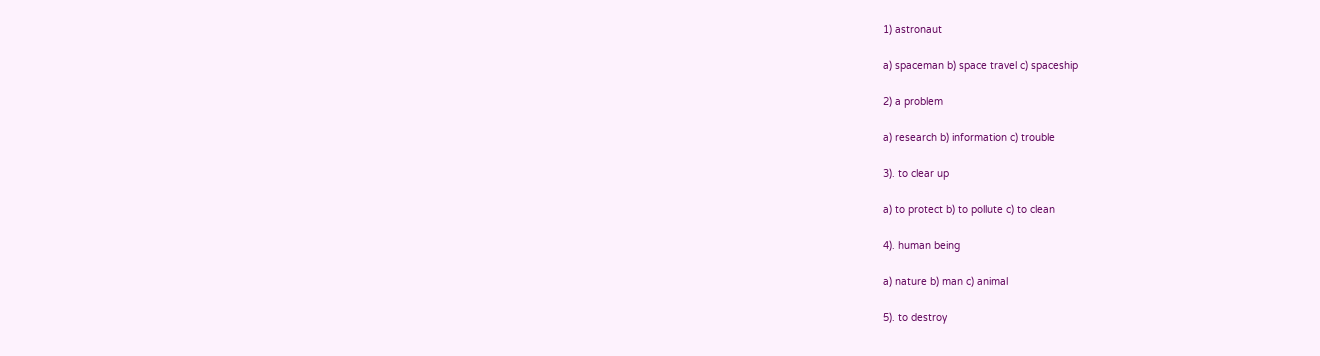1) astronaut

a) spaceman b) space travel c) spaceship

2) a problem

a) research b) information c) trouble

3). to clear up

a) to protect b) to pollute c) to clean

4). human being

a) nature b) man c) animal

5). to destroy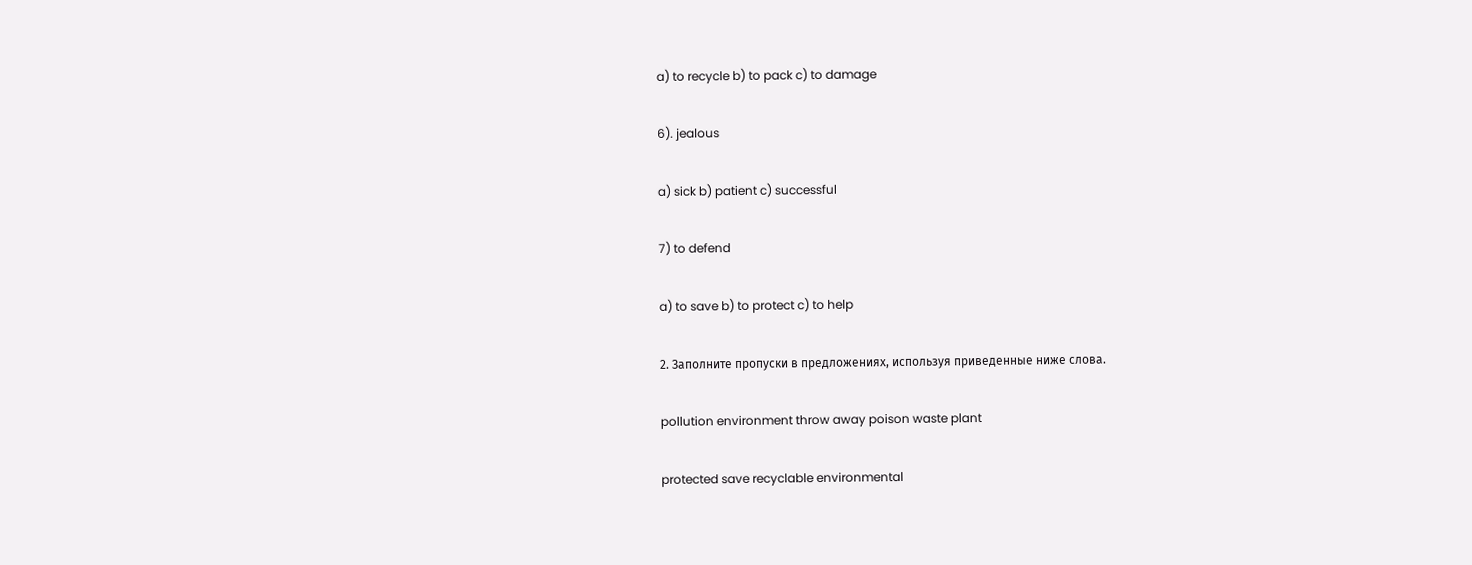a) to recycle b) to pack c) to damage

6). jealous

a) sick b) patient c) successful

7) to defend

a) to save b) to protect c) to help

2. Заполните пропуски в предложениях, используя приведенные ниже слова.

pollution environment throw away poison waste plant

protected save recyclable environmental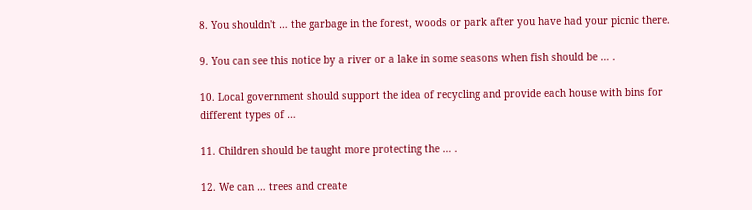8. You shouldn't … the garbage in the forest, woods or park after you have had your picnic there.

9. You can see this notice by a river or a lake in some seasons when fish should be … .

10. Local government should support the idea of recycling and provide each house with bins for different types of …

11. Children should be taught more protecting the … .

12. We can … trees and create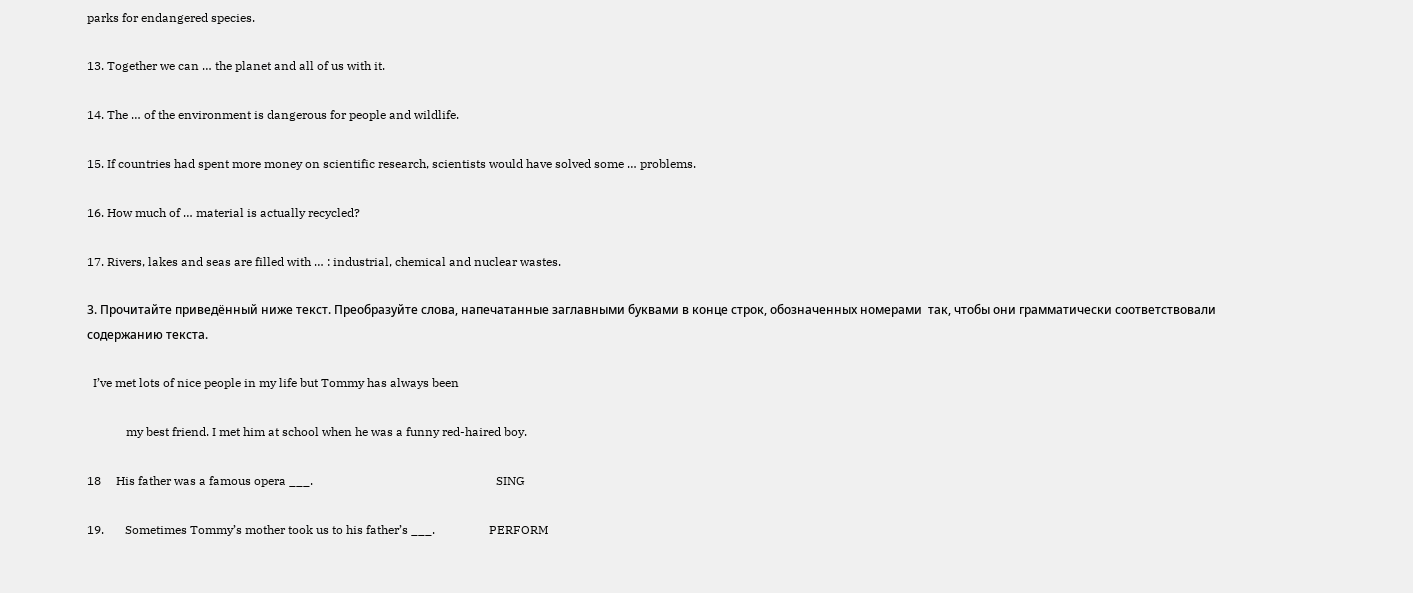parks for endangered species.

13. Together we can … the planet and all of us with it.

14. The … of the environment is dangerous for people and wildlife.

15. If countries had spent more money on scientific research, scientists would have solved some … problems.

16. How much of … material is actually recycled?

17. Rivers, lakes and seas are filled with … : industrial, chemical and nuclear wastes.

3. Прочитайте приведённый ниже текст. Преобразуйте слова, напечатанные заглавными буквами в конце строк, обозначенных номерами  так, чтобы они грамматически соответствовали содержанию текста.

  I’ve met lots of nice people in my life but Tommy has always been

             my best friend. I met him at school when he was a funny red-haired boy.

18     His father was a famous opera ___.                                                             SING

19.       Sometimes Tommy’s mother took us to his father’s ___.                  PERFORM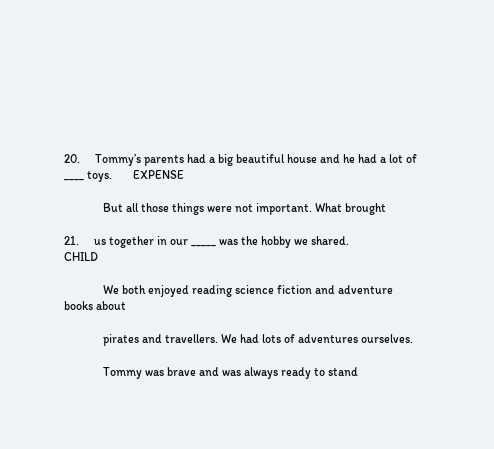20.     Tommy’s parents had a big beautiful house and he had a lot of ____ toys.       EXPENSE

             But all those things were not important. What brought

21.     us together in our _____ was the hobby we shared.                                                CHILD

             We both enjoyed reading science fiction and adventure books about

             pirates and travellers. We had lots of adventures ourselves.

             Tommy was brave and was always ready to stand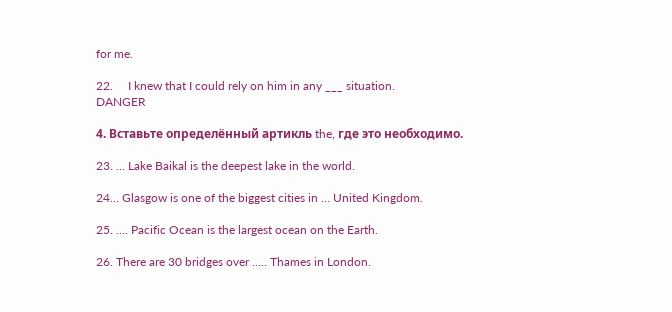for me.

22.     I knew that I could rely on him in any ___ situation.                                  DANGER

4. Вставьте определённый артикль the, где это необходимо.

23. … Lake Baikal is the deepest lake in the world.

24… Glasgow is one of the biggest cities in … United Kingdom.

25. …. Pacific Ocean is the largest ocean on the Earth.

26. There are 30 bridges over ….. Thames in London.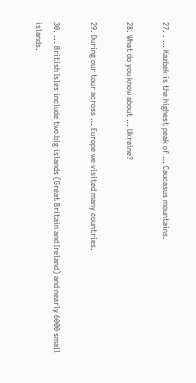27. . … Kazbek is the highest peak of … Caucasus mountains.

28. What do you know about … Ukraine?

29. During our tour across … Europe we visited many countries.

30. ... British Isles include two big islands (Great Britain and Ireland) and nearly 6000 small islands.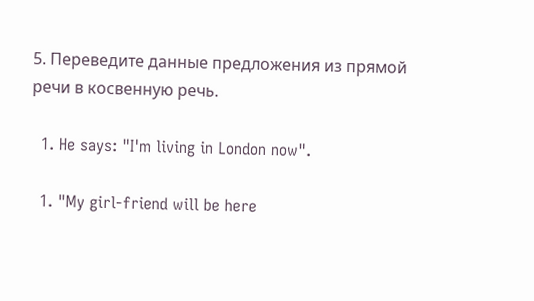5. Переведите данные предложения из прямой речи в косвенную речь.

  1. He says: "I'm living in London now".

  1. "My girl-friend will be here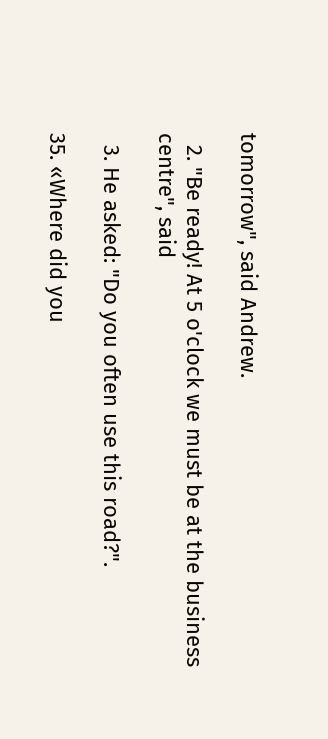tomorrow", said Andrew.

  2. "Be ready! At 5 o'clock we must be at the business centre", said

  3. He asked: "Do you often use this road?".

35. «Where did you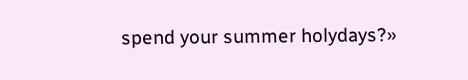spend your summer holydays?»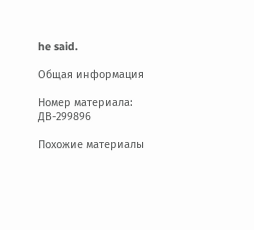he said.

Общая информация

Номер материала: ДВ-299896

Похожие материалы